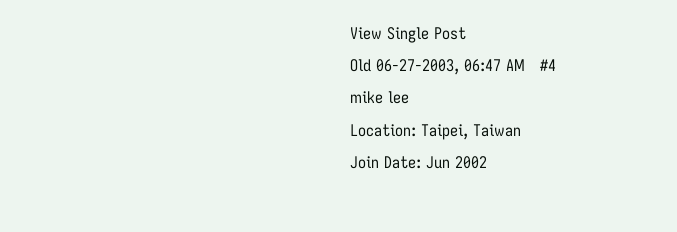View Single Post
Old 06-27-2003, 06:47 AM   #4
mike lee
Location: Taipei, Taiwan
Join Date: Jun 2002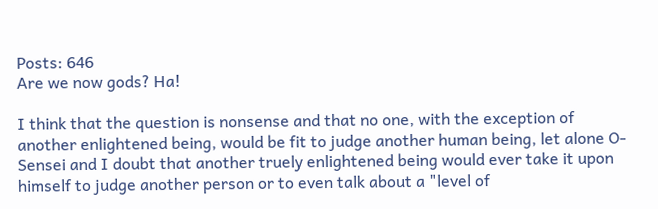Posts: 646
Are we now gods? Ha!

I think that the question is nonsense and that no one, with the exception of another enlightened being, would be fit to judge another human being, let alone O-Sensei and I doubt that another truely enlightened being would ever take it upon himself to judge another person or to even talk about a "level of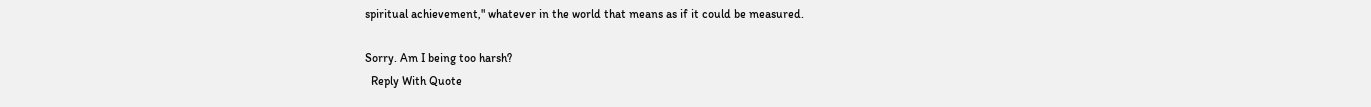spiritual achievement," whatever in the world that means as if it could be measured.

Sorry. Am I being too harsh?
  Reply With Quote